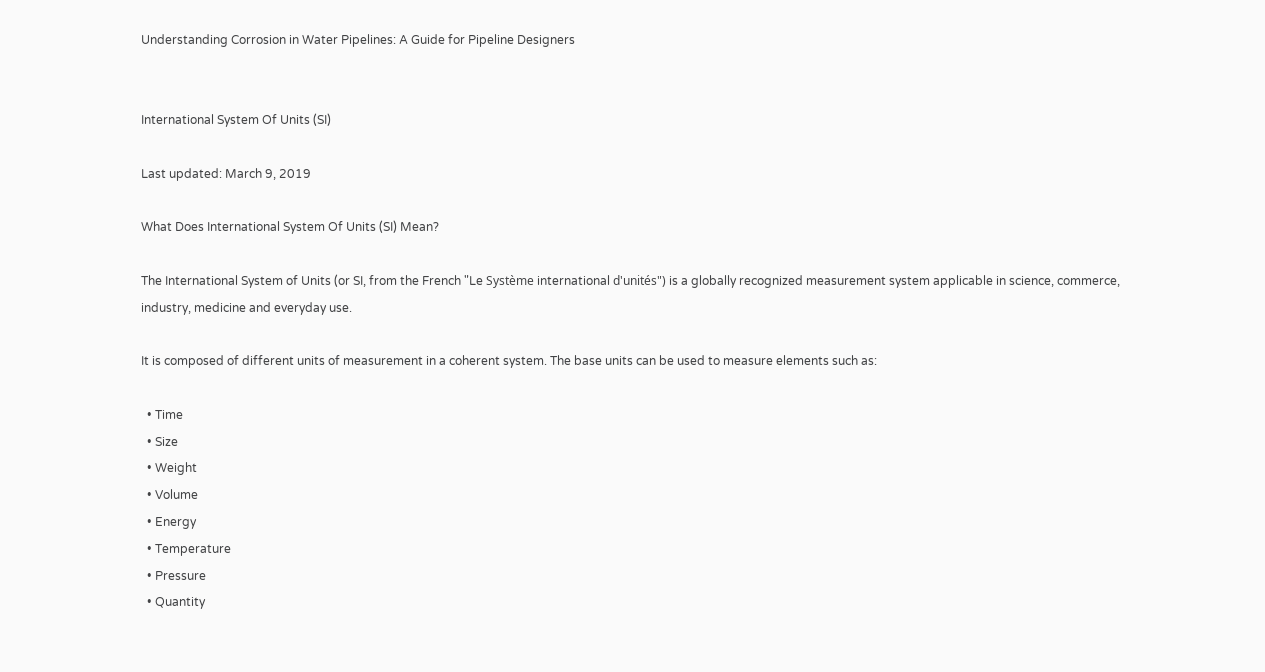Understanding Corrosion in Water Pipelines: A Guide for Pipeline Designers


International System Of Units (SI)

Last updated: March 9, 2019

What Does International System Of Units (SI) Mean?

The International System of Units (or SI, from the French "Le Système international d'unités") is a globally recognized measurement system applicable in science, commerce, industry, medicine and everyday use.

It is composed of different units of measurement in a coherent system. The base units can be used to measure elements such as:

  • Time
  • Size
  • Weight
  • Volume
  • Energy
  • Temperature
  • Pressure
  • Quantity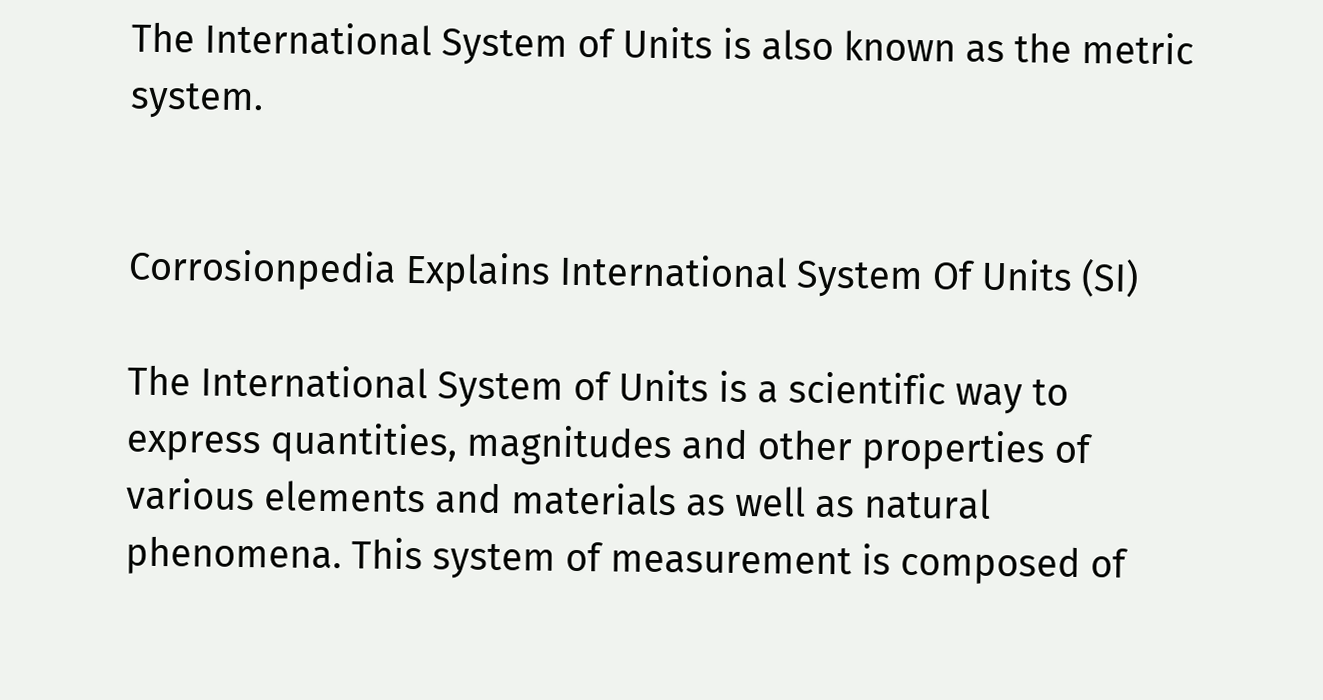The International System of Units is also known as the metric system.


Corrosionpedia Explains International System Of Units (SI)

The International System of Units is a scientific way to express quantities, magnitudes and other properties of various elements and materials as well as natural phenomena. This system of measurement is composed of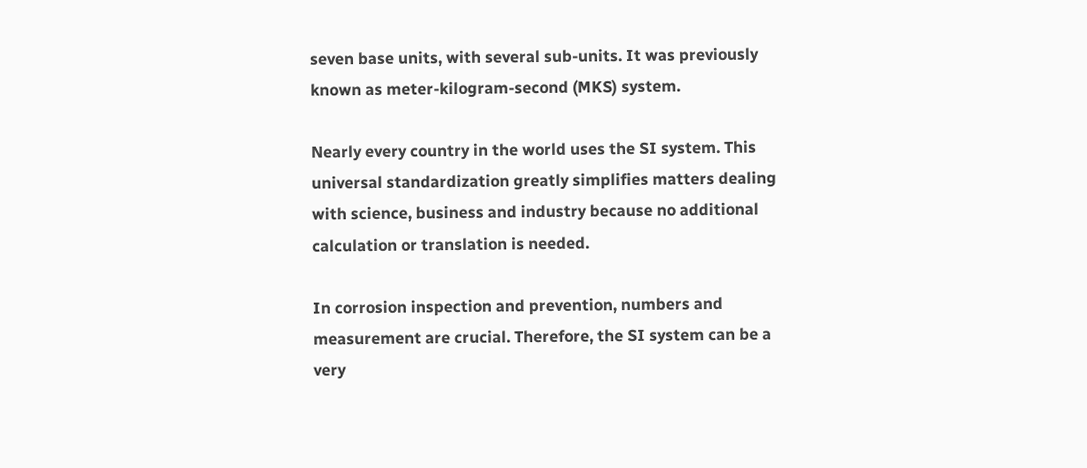seven base units, with several sub-units. It was previously known as meter-kilogram-second (MKS) system.

Nearly every country in the world uses the SI system. This universal standardization greatly simplifies matters dealing with science, business and industry because no additional calculation or translation is needed.

In corrosion inspection and prevention, numbers and measurement are crucial. Therefore, the SI system can be a very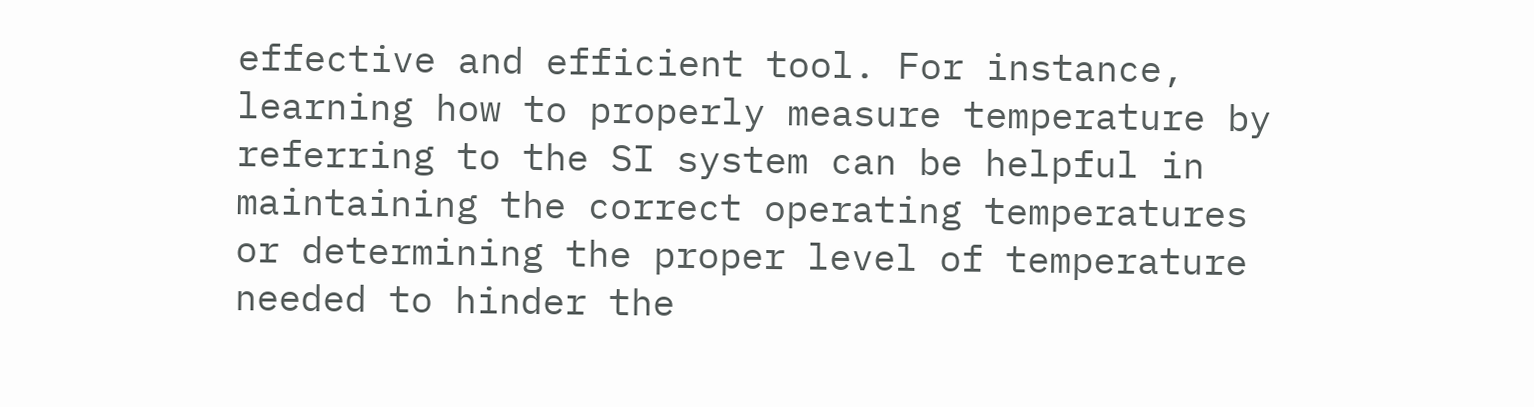effective and efficient tool. For instance, learning how to properly measure temperature by referring to the SI system can be helpful in maintaining the correct operating temperatures or determining the proper level of temperature needed to hinder the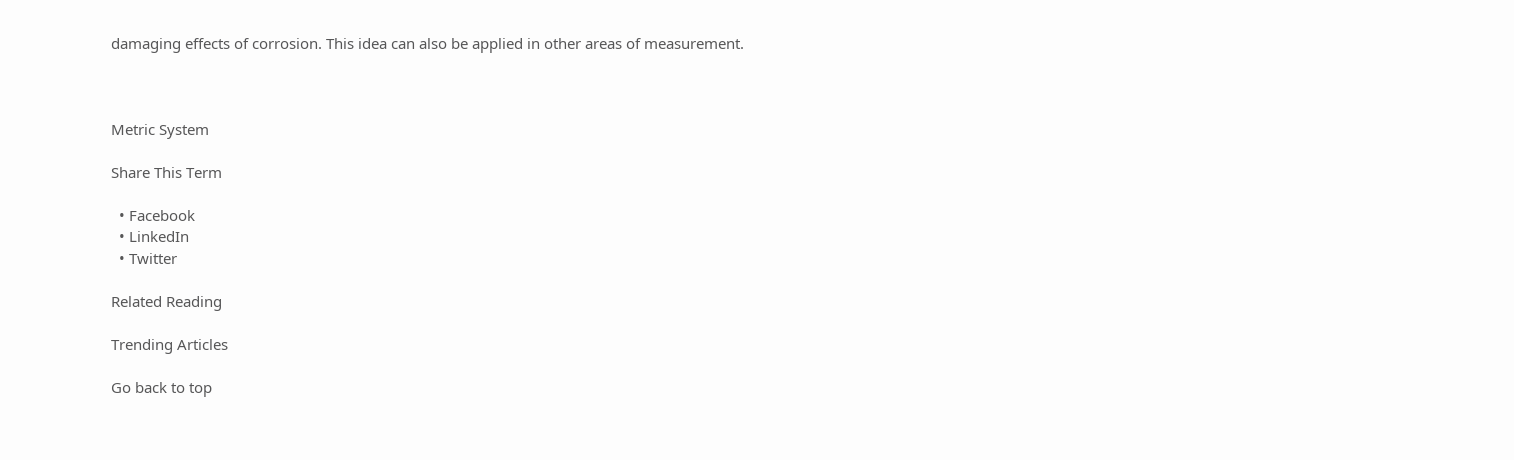damaging effects of corrosion. This idea can also be applied in other areas of measurement.



Metric System

Share This Term

  • Facebook
  • LinkedIn
  • Twitter

Related Reading

Trending Articles

Go back to top